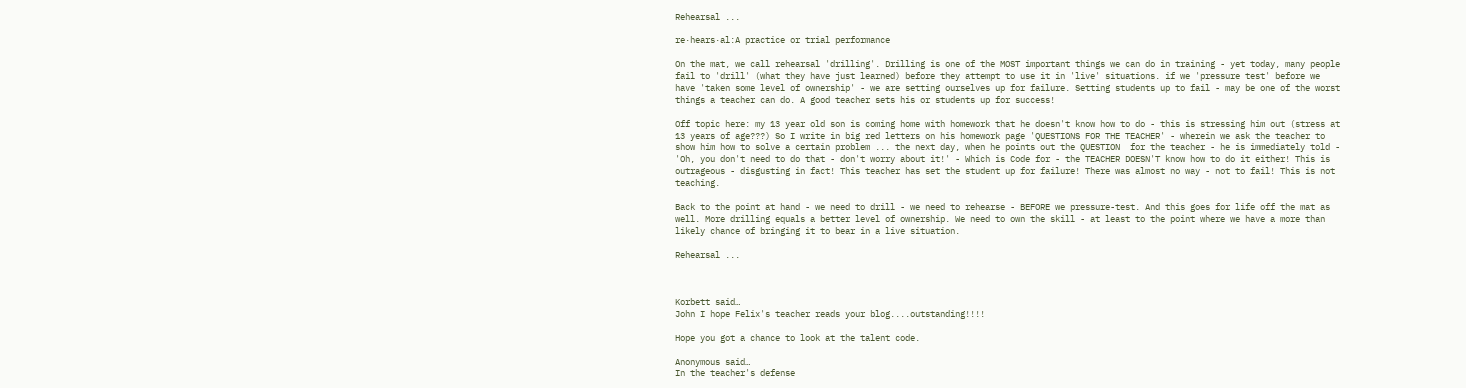Rehearsal ...

re·hears·al:A practice or trial performance

On the mat, we call rehearsal 'drilling'. Drilling is one of the MOST important things we can do in training - yet today, many people fail to 'drill' (what they have just learned) before they attempt to use it in 'live' situations. if we 'pressure test' before we have 'taken some level of ownership' - we are setting ourselves up for failure. Setting students up to fail - may be one of the worst things a teacher can do. A good teacher sets his or students up for success!

Off topic here: my 13 year old son is coming home with homework that he doesn't know how to do - this is stressing him out (stress at 13 years of age???) So I write in big red letters on his homework page 'QUESTIONS FOR THE TEACHER' - wherein we ask the teacher to show him how to solve a certain problem ... the next day, when he points out the QUESTION  for the teacher - he is immediately told - 'Oh, you don't need to do that - don't worry about it!' - Which is Code for - the TEACHER DOESN'T know how to do it either! This is outrageous - disgusting in fact! This teacher has set the student up for failure! There was almost no way - not to fail! This is not teaching.

Back to the point at hand - we need to drill - we need to rehearse - BEFORE we pressure-test. And this goes for life off the mat as well. More drilling equals a better level of ownership. We need to own the skill - at least to the point where we have a more than likely chance of bringing it to bear in a live situation.

Rehearsal ...



Korbett said…
John I hope Felix's teacher reads your blog....outstanding!!!!

Hope you got a chance to look at the talent code.

Anonymous said…
In the teacher's defense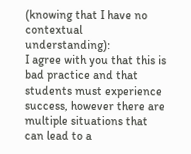(knowing that I have no contextual understanding):
I agree with you that this is bad practice and that students must experience success, however there are multiple situations that can lead to a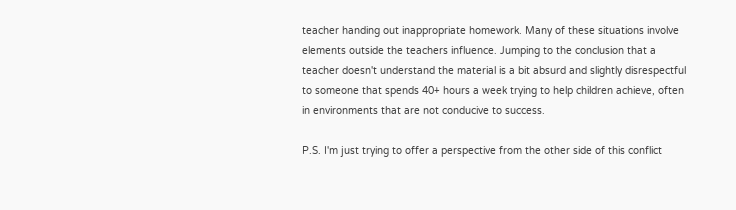teacher handing out inappropriate homework. Many of these situations involve elements outside the teachers influence. Jumping to the conclusion that a teacher doesn't understand the material is a bit absurd and slightly disrespectful to someone that spends 40+ hours a week trying to help children achieve, often in environments that are not conducive to success.

P.S. I'm just trying to offer a perspective from the other side of this conflict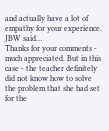and actually have a lot of empathy for your experience.
JBW said…
Thanks for your comments - much appreciated. But in this case - the teacher definitely did not know how to solve the problem that she had set for the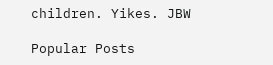children. Yikes. JBW

Popular Posts